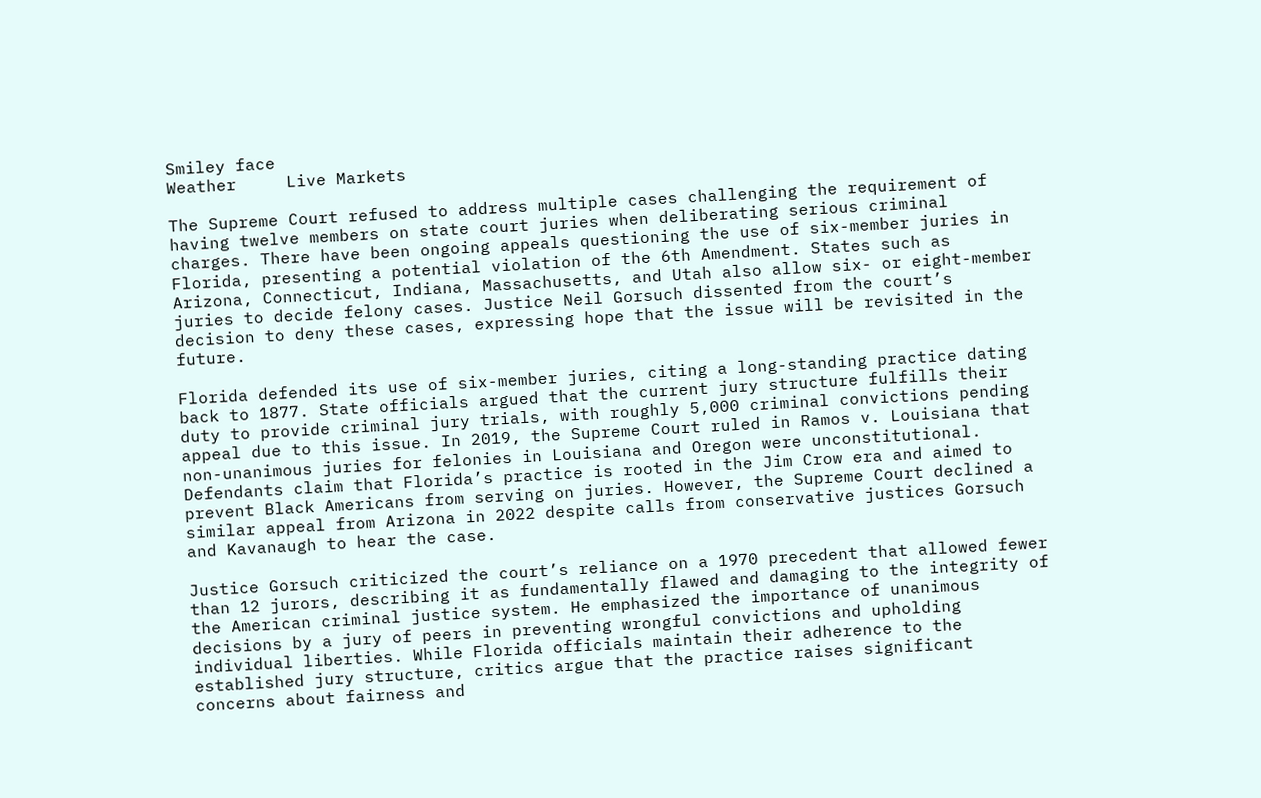Smiley face
Weather     Live Markets

The Supreme Court refused to address multiple cases challenging the requirement of having twelve members on state court juries when deliberating serious criminal charges. There have been ongoing appeals questioning the use of six-member juries in Florida, presenting a potential violation of the 6th Amendment. States such as Arizona, Connecticut, Indiana, Massachusetts, and Utah also allow six- or eight-member juries to decide felony cases. Justice Neil Gorsuch dissented from the court’s decision to deny these cases, expressing hope that the issue will be revisited in the future.

Florida defended its use of six-member juries, citing a long-standing practice dating back to 1877. State officials argued that the current jury structure fulfills their duty to provide criminal jury trials, with roughly 5,000 criminal convictions pending appeal due to this issue. In 2019, the Supreme Court ruled in Ramos v. Louisiana that non-unanimous juries for felonies in Louisiana and Oregon were unconstitutional. Defendants claim that Florida’s practice is rooted in the Jim Crow era and aimed to prevent Black Americans from serving on juries. However, the Supreme Court declined a similar appeal from Arizona in 2022 despite calls from conservative justices Gorsuch and Kavanaugh to hear the case.

Justice Gorsuch criticized the court’s reliance on a 1970 precedent that allowed fewer than 12 jurors, describing it as fundamentally flawed and damaging to the integrity of the American criminal justice system. He emphasized the importance of unanimous decisions by a jury of peers in preventing wrongful convictions and upholding individual liberties. While Florida officials maintain their adherence to the established jury structure, critics argue that the practice raises significant concerns about fairness and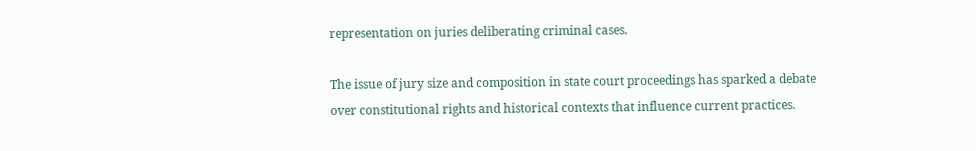representation on juries deliberating criminal cases.

The issue of jury size and composition in state court proceedings has sparked a debate over constitutional rights and historical contexts that influence current practices.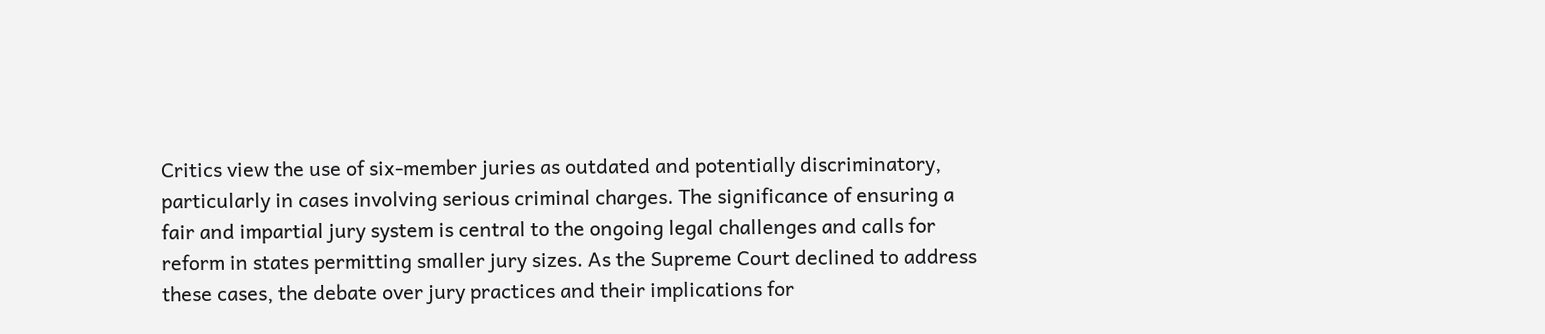Critics view the use of six-member juries as outdated and potentially discriminatory, particularly in cases involving serious criminal charges. The significance of ensuring a fair and impartial jury system is central to the ongoing legal challenges and calls for reform in states permitting smaller jury sizes. As the Supreme Court declined to address these cases, the debate over jury practices and their implications for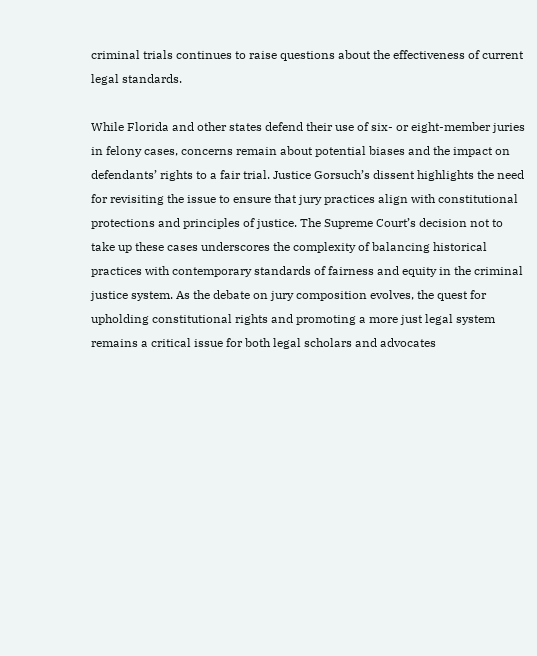criminal trials continues to raise questions about the effectiveness of current legal standards.

While Florida and other states defend their use of six- or eight-member juries in felony cases, concerns remain about potential biases and the impact on defendants’ rights to a fair trial. Justice Gorsuch’s dissent highlights the need for revisiting the issue to ensure that jury practices align with constitutional protections and principles of justice. The Supreme Court’s decision not to take up these cases underscores the complexity of balancing historical practices with contemporary standards of fairness and equity in the criminal justice system. As the debate on jury composition evolves, the quest for upholding constitutional rights and promoting a more just legal system remains a critical issue for both legal scholars and advocates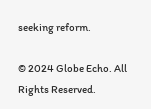seeking reform.

© 2024 Globe Echo. All Rights Reserved.